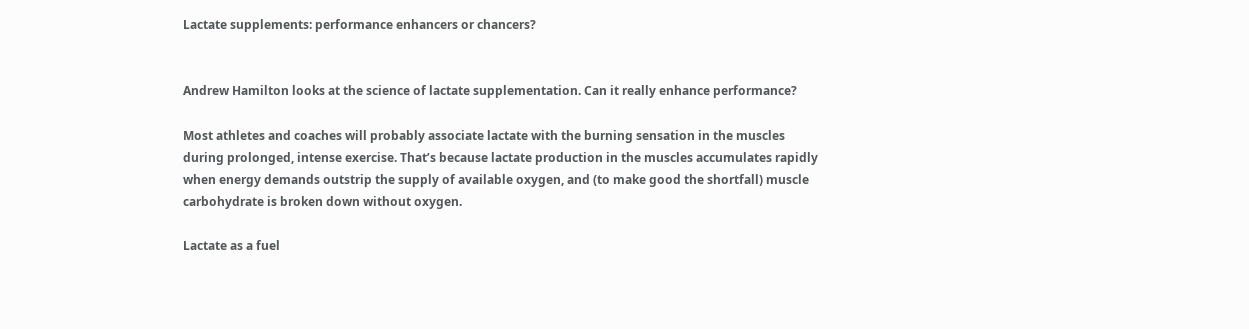Lactate supplements: performance enhancers or chancers?


Andrew Hamilton looks at the science of lactate supplementation. Can it really enhance performance?

Most athletes and coaches will probably associate lactate with the burning sensation in the muscles during prolonged, intense exercise. That’s because lactate production in the muscles accumulates rapidly when energy demands outstrip the supply of available oxygen, and (to make good the shortfall) muscle carbohydrate is broken down without oxygen.

Lactate as a fuel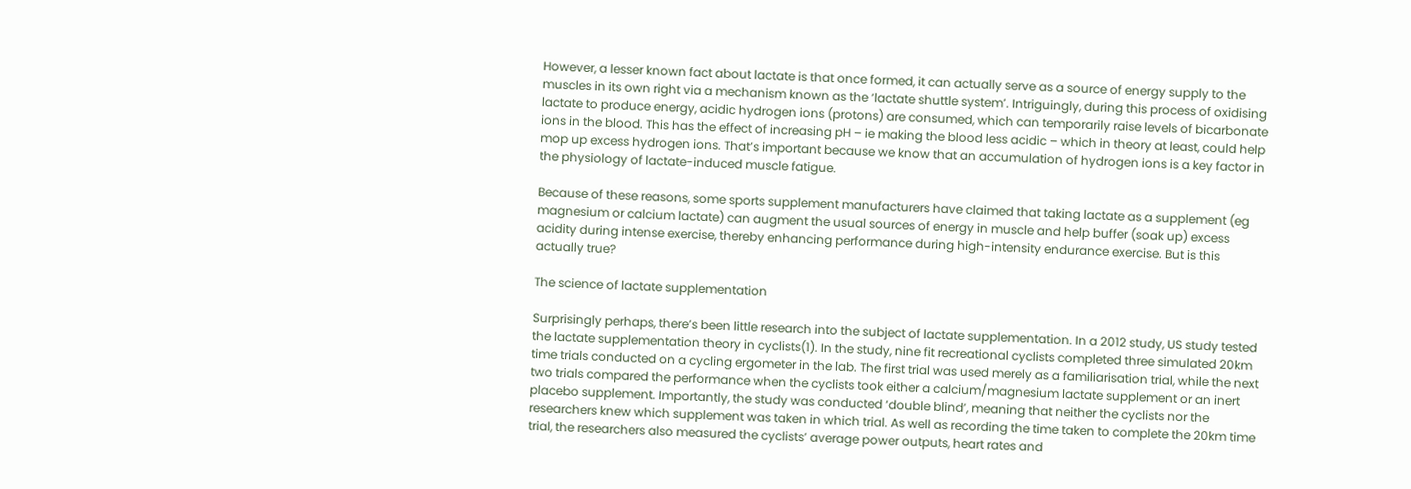However, a lesser known fact about lactate is that once formed, it can actually serve as a source of energy supply to the muscles in its own right via a mechanism known as the ‘lactate shuttle system’. Intriguingly, during this process of oxidising lactate to produce energy, acidic hydrogen ions (protons) are consumed, which can temporarily raise levels of bicarbonate ions in the blood. This has the effect of increasing pH – ie making the blood less acidic – which in theory at least, could help mop up excess hydrogen ions. That’s important because we know that an accumulation of hydrogen ions is a key factor in the physiology of lactate-induced muscle fatigue.

Because of these reasons, some sports supplement manufacturers have claimed that taking lactate as a supplement (eg magnesium or calcium lactate) can augment the usual sources of energy in muscle and help buffer (soak up) excess acidity during intense exercise, thereby enhancing performance during high-intensity endurance exercise. But is this actually true?

The science of lactate supplementation

Surprisingly perhaps, there’s been little research into the subject of lactate supplementation. In a 2012 study, US study tested the lactate supplementation theory in cyclists(1). In the study, nine fit recreational cyclists completed three simulated 20km time trials conducted on a cycling ergometer in the lab. The first trial was used merely as a familiarisation trial, while the next two trials compared the performance when the cyclists took either a calcium/magnesium lactate supplement or an inert placebo supplement. Importantly, the study was conducted ‘double blind’, meaning that neither the cyclists nor the researchers knew which supplement was taken in which trial. As well as recording the time taken to complete the 20km time trial, the researchers also measured the cyclists’ average power outputs, heart rates and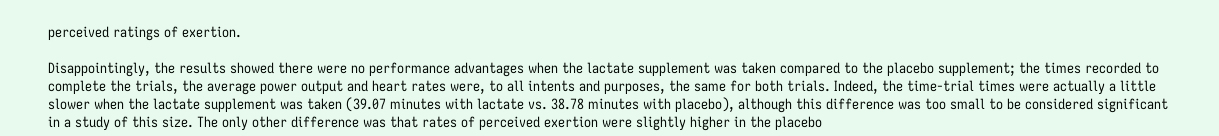perceived ratings of exertion.

Disappointingly, the results showed there were no performance advantages when the lactate supplement was taken compared to the placebo supplement; the times recorded to complete the trials, the average power output and heart rates were, to all intents and purposes, the same for both trials. Indeed, the time-trial times were actually a little slower when the lactate supplement was taken (39.07 minutes with lactate vs. 38.78 minutes with placebo), although this difference was too small to be considered significant in a study of this size. The only other difference was that rates of perceived exertion were slightly higher in the placebo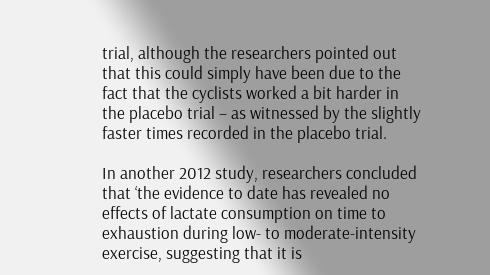trial, although the researchers pointed out that this could simply have been due to the fact that the cyclists worked a bit harder in the placebo trial – as witnessed by the slightly faster times recorded in the placebo trial.

In another 2012 study, researchers concluded that ‘the evidence to date has revealed no effects of lactate consumption on time to exhaustion during low- to moderate-intensity exercise, suggesting that it is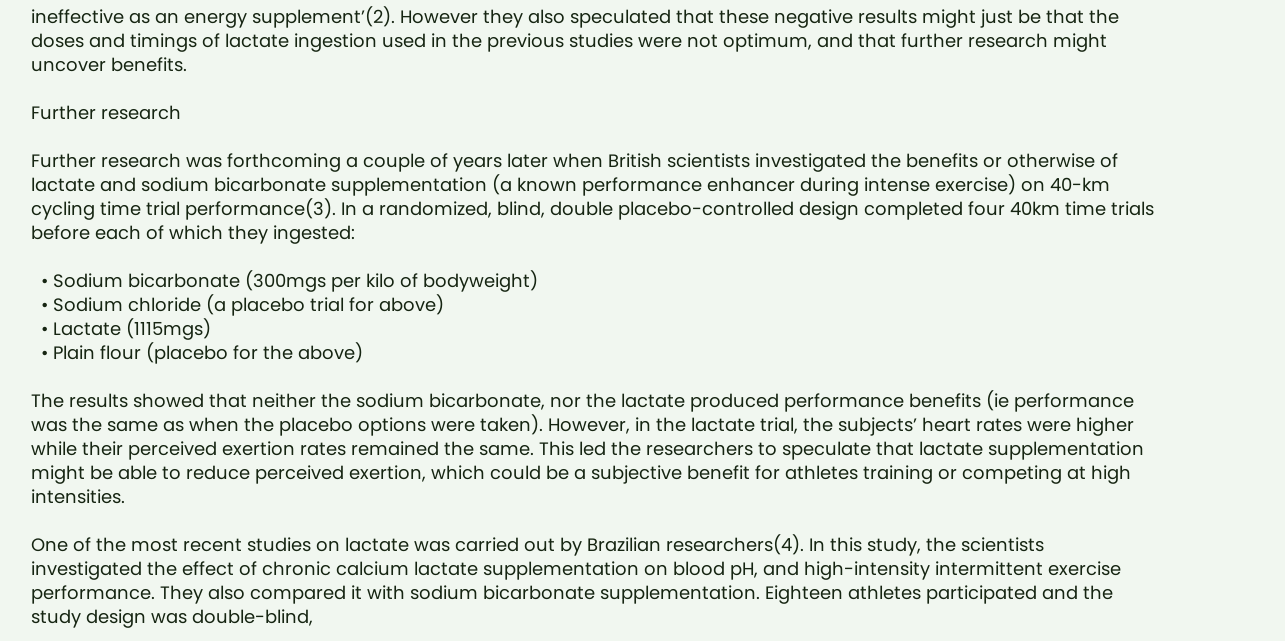ineffective as an energy supplement’(2). However they also speculated that these negative results might just be that the doses and timings of lactate ingestion used in the previous studies were not optimum, and that further research might uncover benefits.

Further research

Further research was forthcoming a couple of years later when British scientists investigated the benefits or otherwise of lactate and sodium bicarbonate supplementation (a known performance enhancer during intense exercise) on 40-km cycling time trial performance(3). In a randomized, blind, double placebo-controlled design completed four 40km time trials before each of which they ingested:

  • Sodium bicarbonate (300mgs per kilo of bodyweight)
  • Sodium chloride (a placebo trial for above)
  • Lactate (1115mgs)
  • Plain flour (placebo for the above)

The results showed that neither the sodium bicarbonate, nor the lactate produced performance benefits (ie performance was the same as when the placebo options were taken). However, in the lactate trial, the subjects’ heart rates were higher while their perceived exertion rates remained the same. This led the researchers to speculate that lactate supplementation might be able to reduce perceived exertion, which could be a subjective benefit for athletes training or competing at high intensities.

One of the most recent studies on lactate was carried out by Brazilian researchers(4). In this study, the scientists investigated the effect of chronic calcium lactate supplementation on blood pH, and high-intensity intermittent exercise performance. They also compared it with sodium bicarbonate supplementation. Eighteen athletes participated and the study design was double-blind,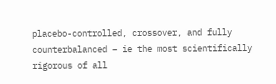placebo-controlled, crossover, and fully counterbalanced – ie the most scientifically rigorous of all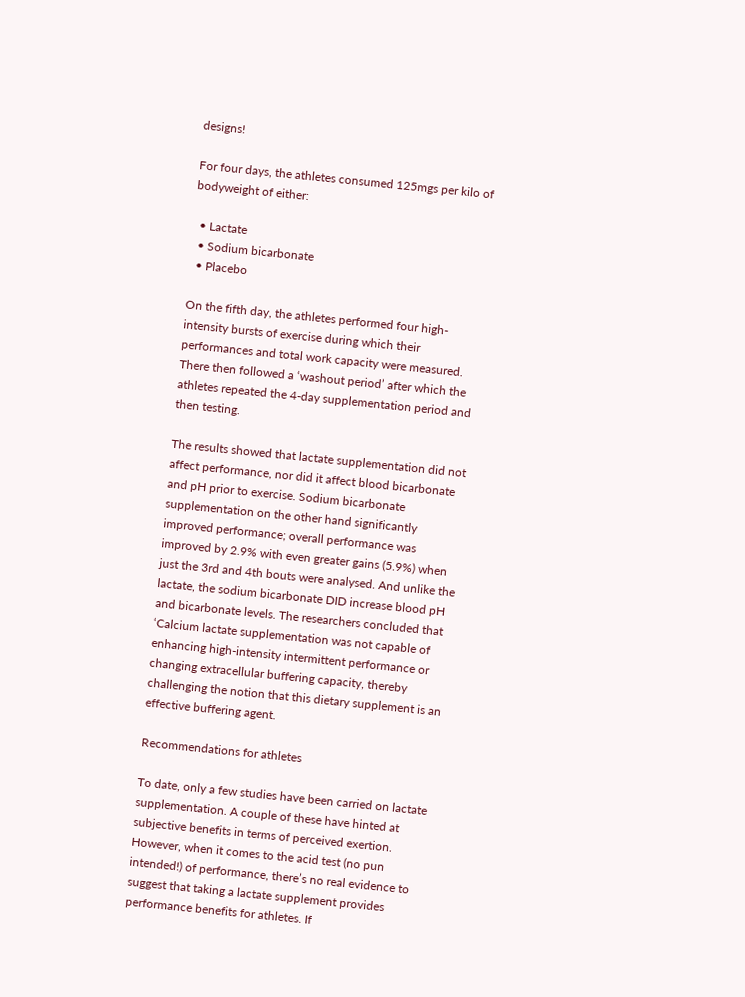designs!

For four days, the athletes consumed 125mgs per kilo of bodyweight of either:

  • Lactate
  • Sodium bicarbonate
  • Placebo

On the fifth day, the athletes performed four high-intensity bursts of exercise during which their performances and total work capacity were measured. There then followed a ‘washout period’ after which the athletes repeated the 4-day supplementation period and then testing.

The results showed that lactate supplementation did not affect performance, nor did it affect blood bicarbonate and pH prior to exercise. Sodium bicarbonate supplementation on the other hand significantly improved performance; overall performance was improved by 2.9% with even greater gains (5.9%) when just the 3rd and 4th bouts were analysed. And unlike the lactate, the sodium bicarbonate DID increase blood pH and bicarbonate levels. The researchers concluded that ‘Calcium lactate supplementation was not capable of enhancing high-intensity intermittent performance or changing extracellular buffering capacity, thereby challenging the notion that this dietary supplement is an effective buffering agent.

Recommendations for athletes

To date, only a few studies have been carried on lactate supplementation. A couple of these have hinted at subjective benefits in terms of perceived exertion. However, when it comes to the acid test (no pun intended!) of performance, there’s no real evidence to suggest that taking a lactate supplement provides performance benefits for athletes. If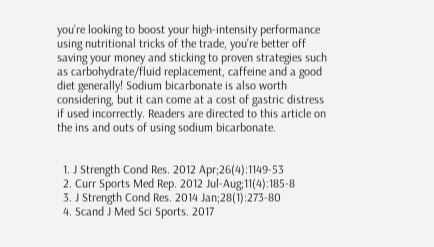you’re looking to boost your high-intensity performance using nutritional tricks of the trade, you’re better off saving your money and sticking to proven strategies such as carbohydrate/fluid replacement, caffeine and a good diet generally! Sodium bicarbonate is also worth considering, but it can come at a cost of gastric distress if used incorrectly. Readers are directed to this article on the ins and outs of using sodium bicarbonate.


  1. J Strength Cond Res. 2012 Apr;26(4):1149-53
  2. Curr Sports Med Rep. 2012 Jul-Aug;11(4):185-8
  3. J Strength Cond Res. 2014 Jan;28(1):273-80
  4. Scand J Med Sci Sports. 2017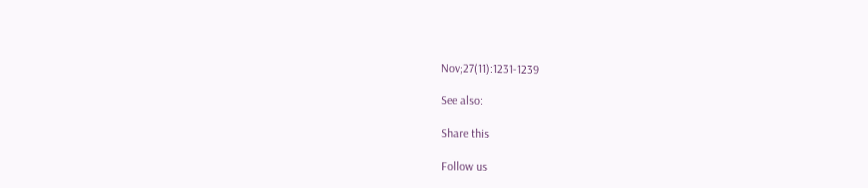Nov;27(11):1231-1239

See also:

Share this

Follow us